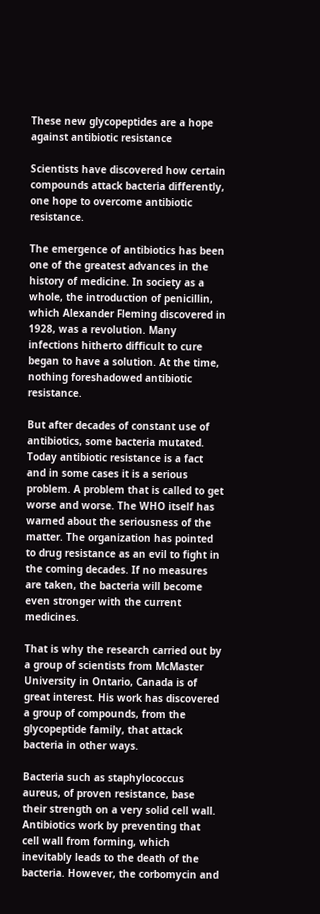These new glycopeptides are a hope against antibiotic resistance

Scientists have discovered how certain compounds attack bacteria differently, one hope to overcome antibiotic resistance.

The emergence of antibiotics has been one of the greatest advances in the history of medicine. In society as a whole, the introduction of penicillin, which Alexander Fleming discovered in 1928, was a revolution. Many infections hitherto difficult to cure began to have a solution. At the time, nothing foreshadowed antibiotic resistance.

But after decades of constant use of antibiotics, some bacteria mutated. Today antibiotic resistance is a fact and in some cases it is a serious problem. A problem that is called to get worse and worse. The WHO itself has warned about the seriousness of the matter. The organization has pointed to drug resistance as an evil to fight in the coming decades. If no measures are taken, the bacteria will become even stronger with the current medicines.

That is why the research carried out by a group of scientists from McMaster University in Ontario, Canada is of great interest. His work has discovered a group of compounds, from the glycopeptide family, that attack bacteria in other ways.

Bacteria such as staphylococcus aureus, of proven resistance, base their strength on a very solid cell wall. Antibiotics work by preventing that cell wall from forming, which inevitably leads to the death of the bacteria. However, the corbomycin and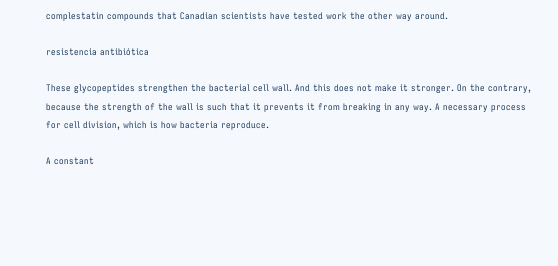complestatin compounds that Canadian scientists have tested work the other way around.

resistencia antibiótica

These glycopeptides strengthen the bacterial cell wall. And this does not make it stronger. On the contrary, because the strength of the wall is such that it prevents it from breaking in any way. A necessary process for cell division, which is how bacteria reproduce.

A constant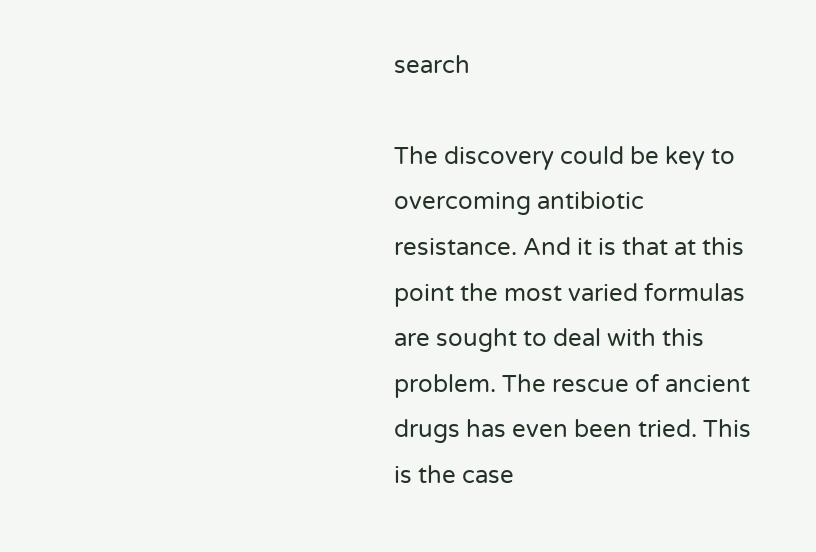search

The discovery could be key to overcoming antibiotic resistance. And it is that at this point the most varied formulas are sought to deal with this problem. The rescue of ancient drugs has even been tried. This is the case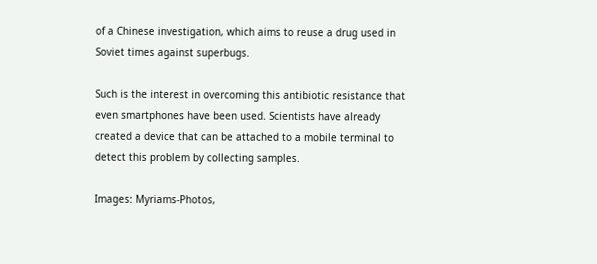of a Chinese investigation, which aims to reuse a drug used in Soviet times against superbugs.

Such is the interest in overcoming this antibiotic resistance that even smartphones have been used. Scientists have already created a device that can be attached to a mobile terminal to detect this problem by collecting samples.

Images: Myriams-Photos,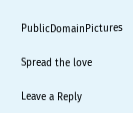PublicDomainPictures

Spread the love

Leave a Reply